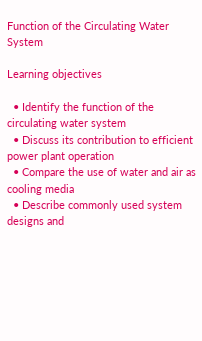Function of the Circulating Water System

Learning objectives

  • Identify the function of the circulating water system
  • Discuss its contribution to efficient power plant operation
  • Compare the use of water and air as cooling media
  • Describe commonly used system designs and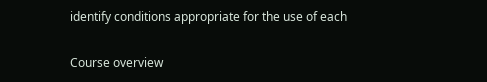identify conditions appropriate for the use of each

Course overview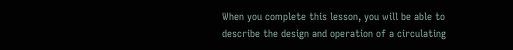When you complete this lesson, you will be able to describe the design and operation of a circulating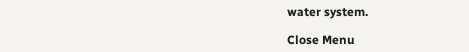water system.

Close Menu